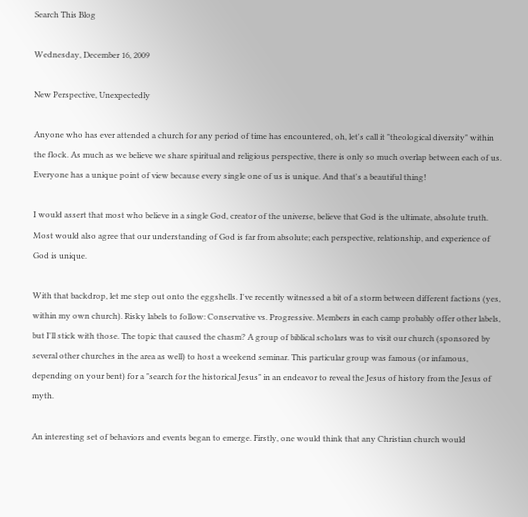Search This Blog

Wednesday, December 16, 2009

New Perspective, Unexpectedly

Anyone who has ever attended a church for any period of time has encountered, oh, let's call it "theological diversity" within the flock. As much as we believe we share spiritual and religious perspective, there is only so much overlap between each of us. Everyone has a unique point of view because every single one of us is unique. And that's a beautiful thing!

I would assert that most who believe in a single God, creator of the universe, believe that God is the ultimate, absolute truth. Most would also agree that our understanding of God is far from absolute; each perspective, relationship, and experience of God is unique.

With that backdrop, let me step out onto the eggshells. I've recently witnessed a bit of a storm between different factions (yes, within my own church). Risky labels to follow: Conservative vs. Progressive. Members in each camp probably offer other labels, but I'll stick with those. The topic that caused the chasm? A group of biblical scholars was to visit our church (sponsored by several other churches in the area as well) to host a weekend seminar. This particular group was famous (or infamous, depending on your bent) for a "search for the historical Jesus" in an endeavor to reveal the Jesus of history from the Jesus of myth.

An interesting set of behaviors and events began to emerge. Firstly, one would think that any Christian church would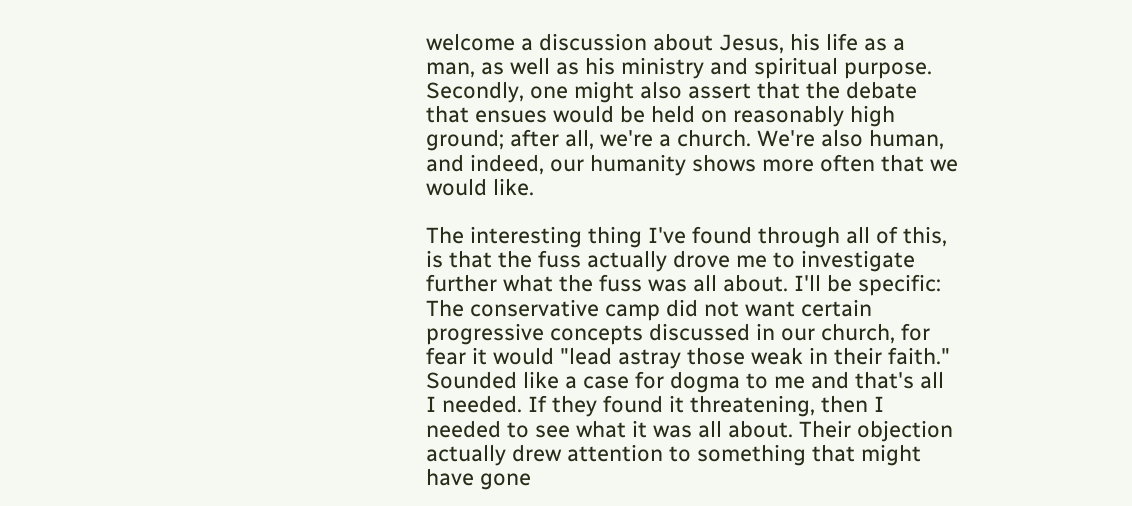welcome a discussion about Jesus, his life as a man, as well as his ministry and spiritual purpose. Secondly, one might also assert that the debate that ensues would be held on reasonably high ground; after all, we're a church. We're also human, and indeed, our humanity shows more often that we would like.

The interesting thing I've found through all of this, is that the fuss actually drove me to investigate further what the fuss was all about. I'll be specific: The conservative camp did not want certain progressive concepts discussed in our church, for fear it would "lead astray those weak in their faith." Sounded like a case for dogma to me and that's all I needed. If they found it threatening, then I needed to see what it was all about. Their objection actually drew attention to something that might have gone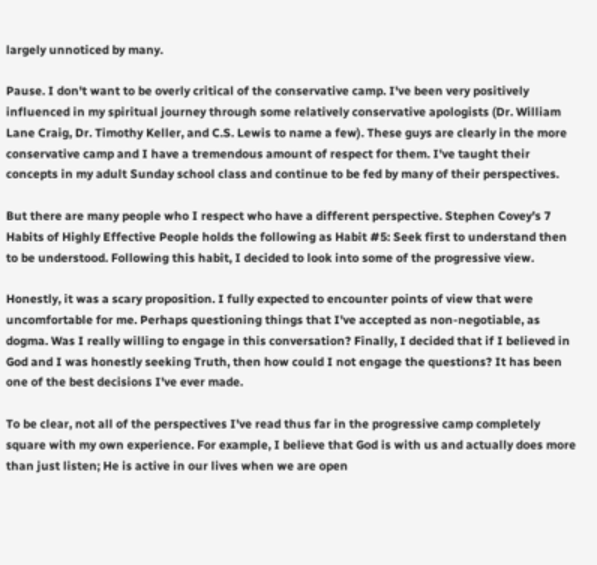largely unnoticed by many.

Pause. I don't want to be overly critical of the conservative camp. I've been very positively influenced in my spiritual journey through some relatively conservative apologists (Dr. William Lane Craig, Dr. Timothy Keller, and C.S. Lewis to name a few). These guys are clearly in the more conservative camp and I have a tremendous amount of respect for them. I've taught their concepts in my adult Sunday school class and continue to be fed by many of their perspectives.

But there are many people who I respect who have a different perspective. Stephen Covey's 7 Habits of Highly Effective People holds the following as Habit #5: Seek first to understand then to be understood. Following this habit, I decided to look into some of the progressive view.

Honestly, it was a scary proposition. I fully expected to encounter points of view that were uncomfortable for me. Perhaps questioning things that I've accepted as non-negotiable, as dogma. Was I really willing to engage in this conversation? Finally, I decided that if I believed in God and I was honestly seeking Truth, then how could I not engage the questions? It has been one of the best decisions I've ever made.

To be clear, not all of the perspectives I've read thus far in the progressive camp completely square with my own experience. For example, I believe that God is with us and actually does more than just listen; He is active in our lives when we are open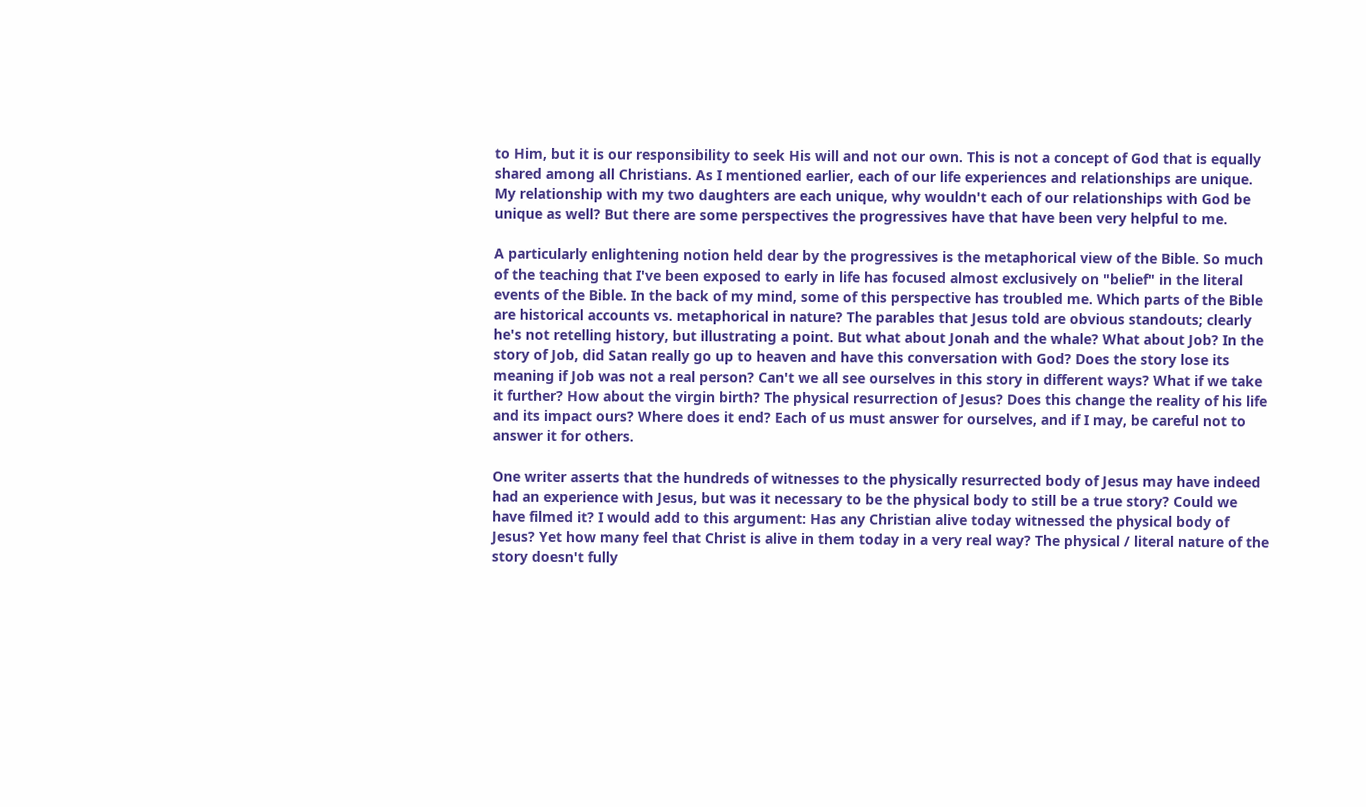to Him, but it is our responsibility to seek His will and not our own. This is not a concept of God that is equally shared among all Christians. As I mentioned earlier, each of our life experiences and relationships are unique. My relationship with my two daughters are each unique, why wouldn't each of our relationships with God be unique as well? But there are some perspectives the progressives have that have been very helpful to me.

A particularly enlightening notion held dear by the progressives is the metaphorical view of the Bible. So much of the teaching that I've been exposed to early in life has focused almost exclusively on "belief" in the literal events of the Bible. In the back of my mind, some of this perspective has troubled me. Which parts of the Bible are historical accounts vs. metaphorical in nature? The parables that Jesus told are obvious standouts; clearly he's not retelling history, but illustrating a point. But what about Jonah and the whale? What about Job? In the story of Job, did Satan really go up to heaven and have this conversation with God? Does the story lose its meaning if Job was not a real person? Can't we all see ourselves in this story in different ways? What if we take it further? How about the virgin birth? The physical resurrection of Jesus? Does this change the reality of his life and its impact ours? Where does it end? Each of us must answer for ourselves, and if I may, be careful not to answer it for others.

One writer asserts that the hundreds of witnesses to the physically resurrected body of Jesus may have indeed had an experience with Jesus, but was it necessary to be the physical body to still be a true story? Could we have filmed it? I would add to this argument: Has any Christian alive today witnessed the physical body of Jesus? Yet how many feel that Christ is alive in them today in a very real way? The physical / literal nature of the story doesn't fully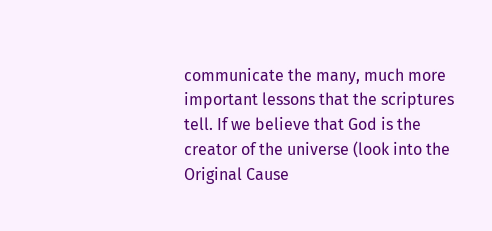communicate the many, much more important lessons that the scriptures tell. If we believe that God is the creator of the universe (look into the Original Cause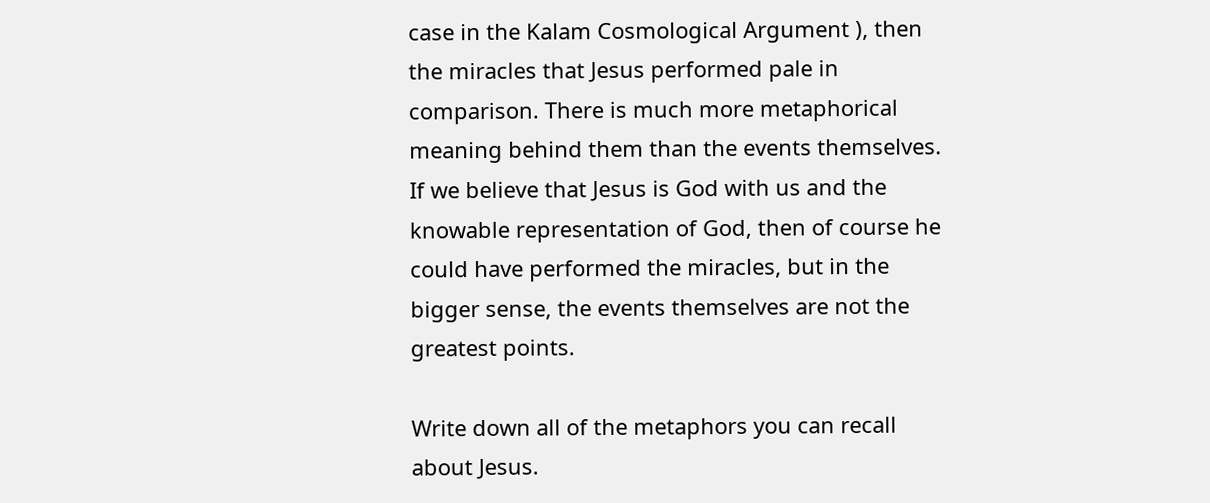case in the Kalam Cosmological Argument ), then the miracles that Jesus performed pale in comparison. There is much more metaphorical meaning behind them than the events themselves. If we believe that Jesus is God with us and the knowable representation of God, then of course he could have performed the miracles, but in the bigger sense, the events themselves are not the greatest points.

Write down all of the metaphors you can recall about Jesus.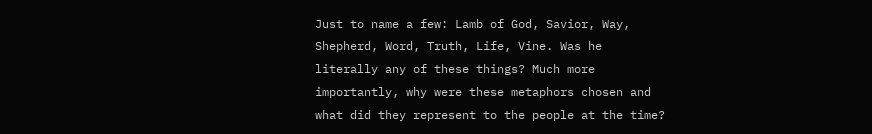Just to name a few: Lamb of God, Savior, Way, Shepherd, Word, Truth, Life, Vine. Was he literally any of these things? Much more importantly, why were these metaphors chosen and what did they represent to the people at the time?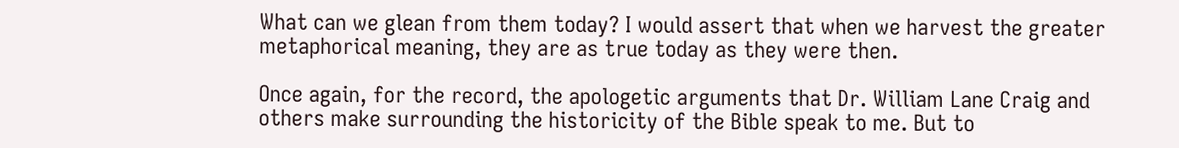What can we glean from them today? I would assert that when we harvest the greater metaphorical meaning, they are as true today as they were then.

Once again, for the record, the apologetic arguments that Dr. William Lane Craig and others make surrounding the historicity of the Bible speak to me. But to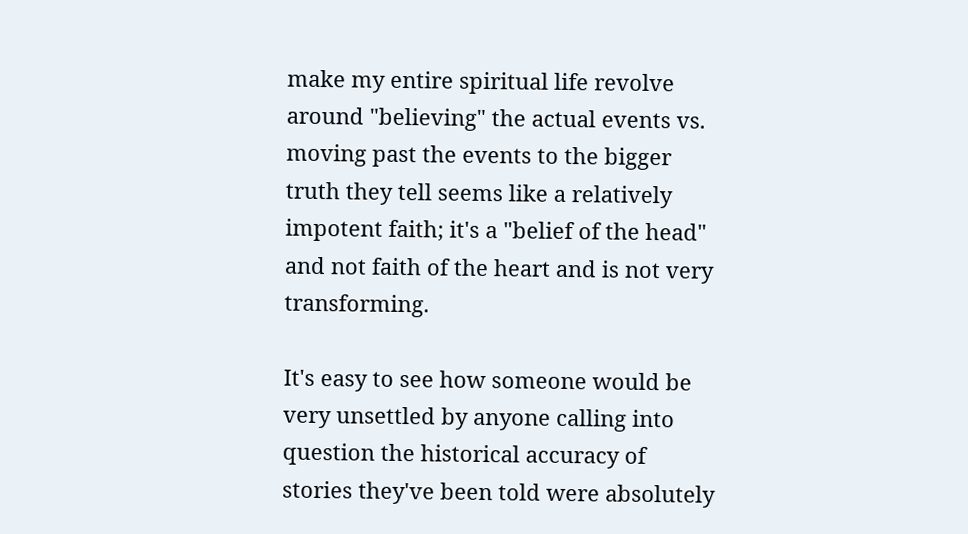make my entire spiritual life revolve around "believing" the actual events vs. moving past the events to the bigger truth they tell seems like a relatively impotent faith; it's a "belief of the head" and not faith of the heart and is not very transforming.

It's easy to see how someone would be very unsettled by anyone calling into question the historical accuracy of stories they've been told were absolutely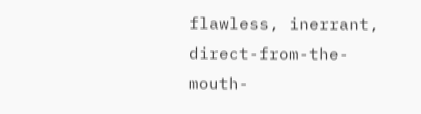flawless, inerrant, direct-from-the-mouth-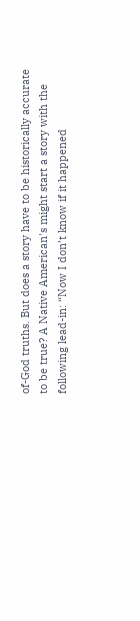of-God truths. But does a story have to be historically accurate to be true? A Native American's might start a story with the following lead-in: “Now I don’t know if it happened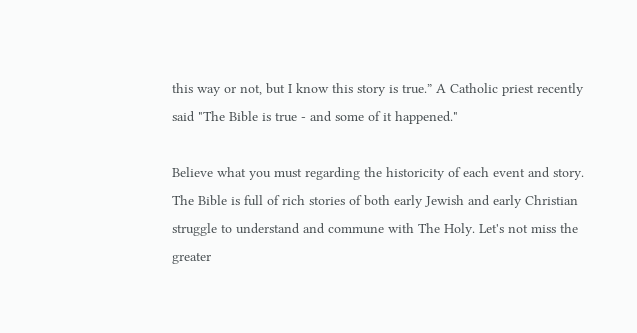this way or not, but I know this story is true.” A Catholic priest recently said "The Bible is true - and some of it happened."

Believe what you must regarding the historicity of each event and story. The Bible is full of rich stories of both early Jewish and early Christian struggle to understand and commune with The Holy. Let's not miss the greater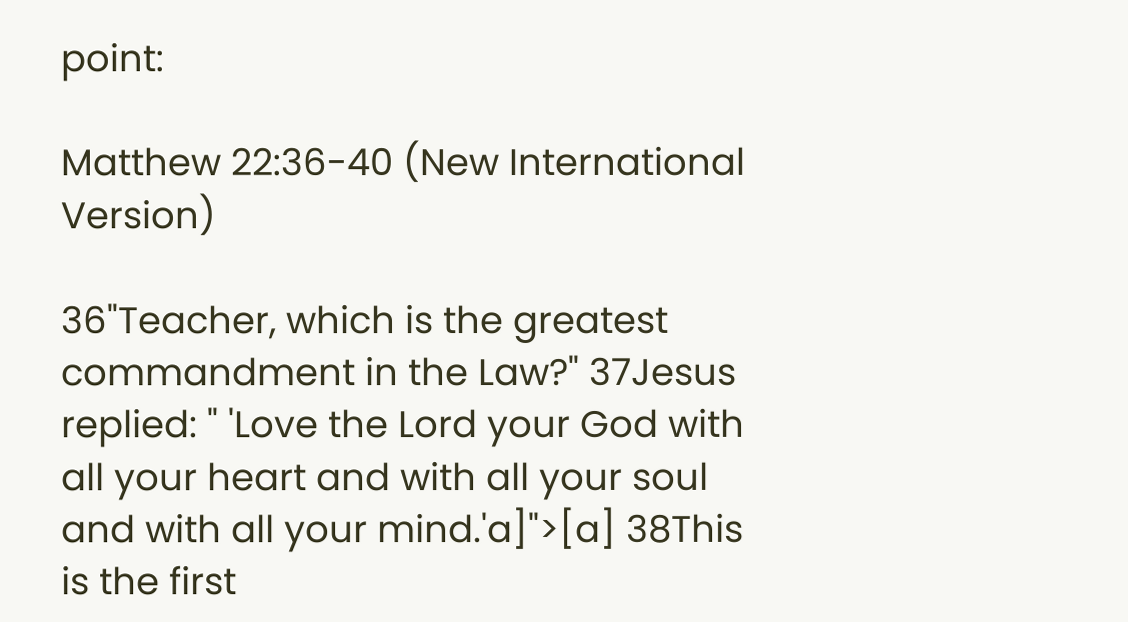point:

Matthew 22:36-40 (New International Version)

36"Teacher, which is the greatest commandment in the Law?" 37Jesus replied: " 'Love the Lord your God with all your heart and with all your soul and with all your mind.'a]">[a] 38This is the first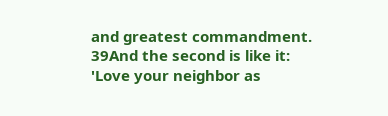and greatest commandment. 39And the second is like it: 'Love your neighbor as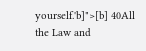yourself.'b]">[b] 40All the Law and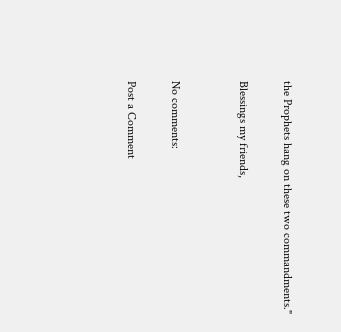the Prophets hang on these two commandments."

Blessings my friends,


No comments:

Post a Comment